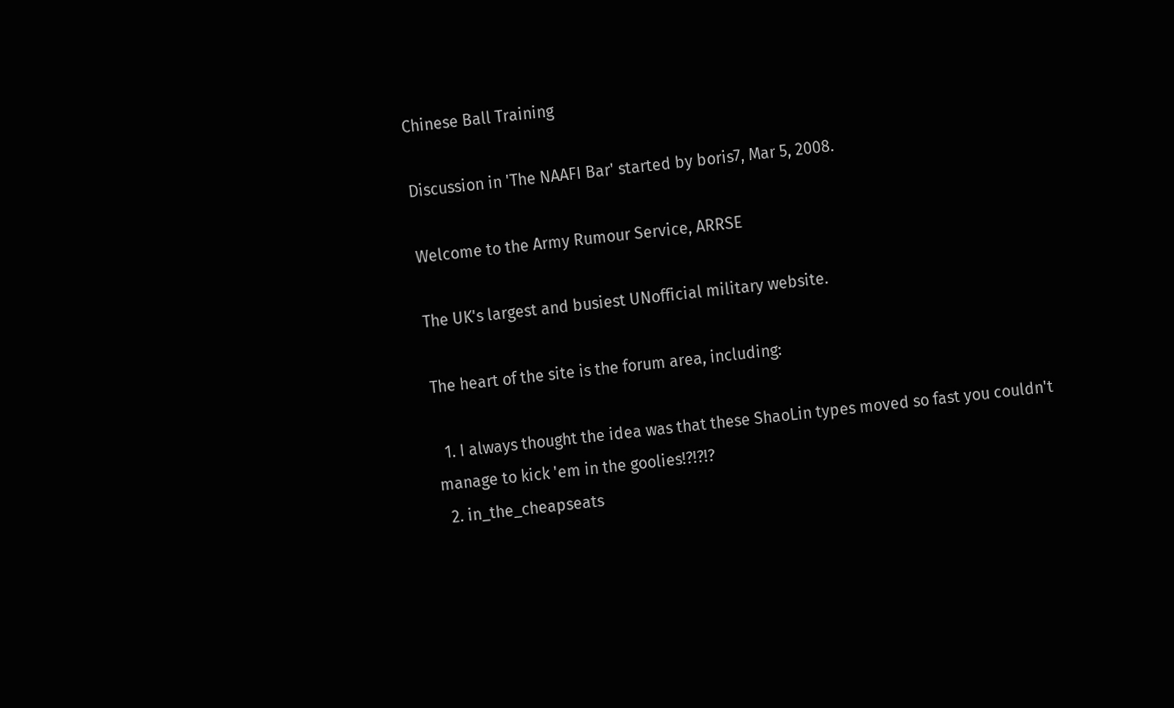Chinese Ball Training

Discussion in 'The NAAFI Bar' started by boris7, Mar 5, 2008.

Welcome to the Army Rumour Service, ARRSE

The UK's largest and busiest UNofficial military website.

The heart of the site is the forum area, including:

  1. I always thought the idea was that these ShaoLin types moved so fast you couldn't manage to kick 'em in the goolies!?!?!?
  2. in_the_cheapseats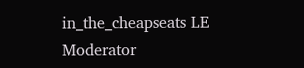in_the_cheapseats LE Moderator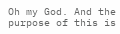Oh my God. And the purpose of this is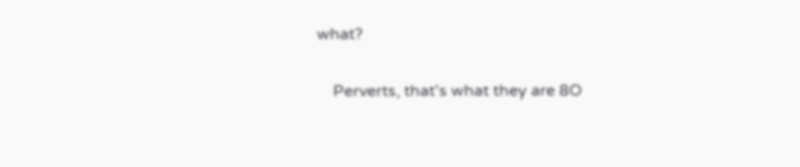what?

    Perverts, that's what they are 8O